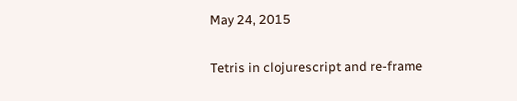May 24, 2015

Tetris in clojurescript and re-frame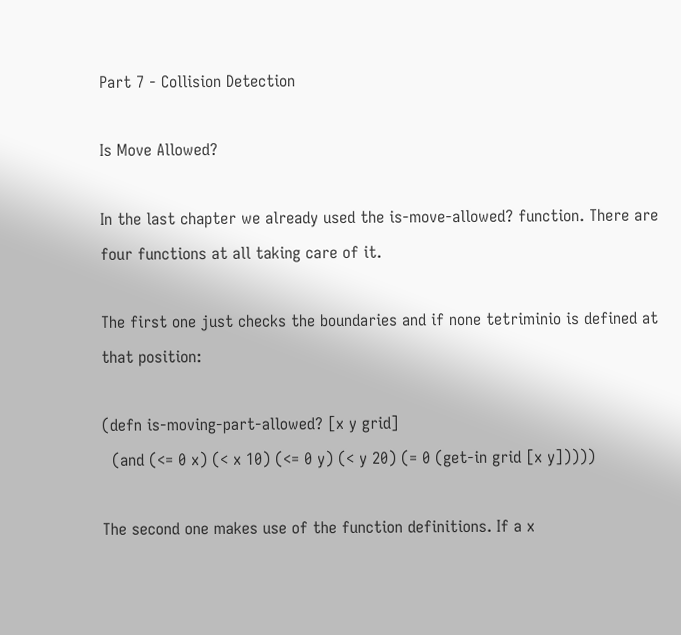Part 7 - Collision Detection

Is Move Allowed?

In the last chapter we already used the is-move-allowed? function. There are four functions at all taking care of it.

The first one just checks the boundaries and if none tetriminio is defined at that position:

(defn is-moving-part-allowed? [x y grid]
  (and (<= 0 x) (< x 10) (<= 0 y) (< y 20) (= 0 (get-in grid [x y]))))

The second one makes use of the function definitions. If a x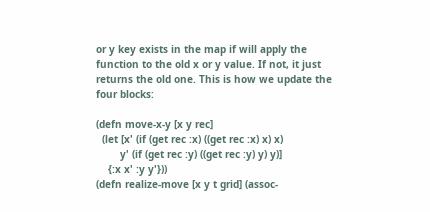or y key exists in the map if will apply the function to the old x or y value. If not, it just returns the old one. This is how we update the four blocks:

(defn move-x-y [x y rec]
  (let [x' (if (get rec :x) ((get rec :x) x) x)
        y' (if (get rec :y) ((get rec :y) y) y)]
    {:x x' :y y'}))
(defn realize-move [x y t grid] (assoc-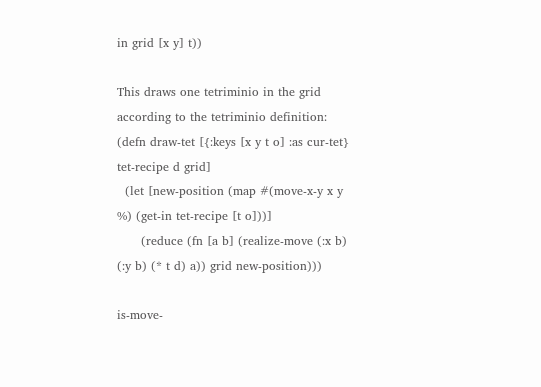in grid [x y] t))

This draws one tetriminio in the grid according to the tetriminio definition:
(defn draw-tet [{:keys [x y t o] :as cur-tet} tet-recipe d grid]
  (let [new-position (map #(move-x-y x y %) (get-in tet-recipe [t o]))]
      (reduce (fn [a b] (realize-move (:x b) (:y b) (* t d) a)) grid new-position)))

is-move-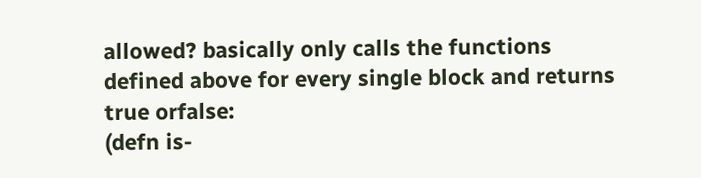allowed? basically only calls the functions defined above for every single block and returns true orfalse:
(defn is-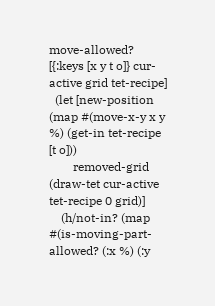move-allowed? [{:keys [x y t o]} cur-active grid tet-recipe]
  (let [new-position (map #(move-x-y x y %) (get-in tet-recipe [t o]))
        removed-grid (draw-tet cur-active tet-recipe 0 grid)]
    (h/not-in? (map #(is-moving-part-allowed? (:x %) (:y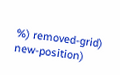%) removed-grid) new-position)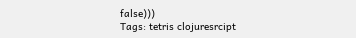false)))
Tags: tetris clojuresrcipt